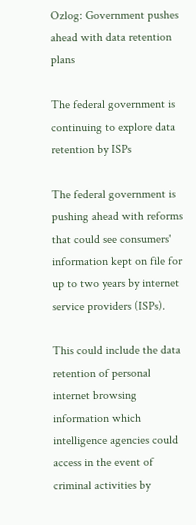Ozlog: Government pushes ahead with data retention plans

The federal government is continuing to explore data retention by ISPs

The federal government is pushing ahead with reforms that could see consumers' information kept on file for up to two years by internet service providers (ISPs).

This could include the data retention of personal internet browsing information which intelligence agencies could access in the event of criminal activities by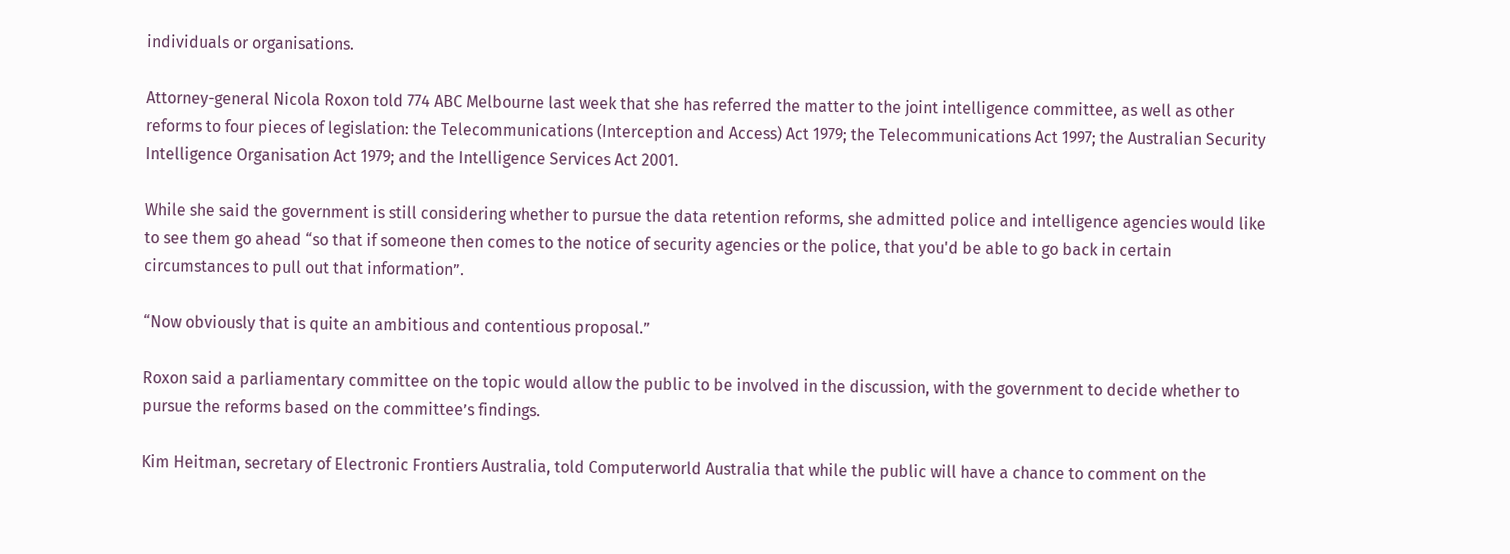individuals or organisations.

Attorney-general Nicola Roxon told 774 ABC Melbourne last week that she has referred the matter to the joint intelligence committee, as well as other reforms to four pieces of legislation: the Telecommunications (Interception and Access) Act 1979; the Telecommunications Act 1997; the Australian Security Intelligence Organisation Act 1979; and the Intelligence Services Act 2001.

While she said the government is still considering whether to pursue the data retention reforms, she admitted police and intelligence agencies would like to see them go ahead “so that if someone then comes to the notice of security agencies or the police, that you'd be able to go back in certain circumstances to pull out that information”.

“Now obviously that is quite an ambitious and contentious proposal.”

Roxon said a parliamentary committee on the topic would allow the public to be involved in the discussion, with the government to decide whether to pursue the reforms based on the committee’s findings.

Kim Heitman, secretary of Electronic Frontiers Australia, told Computerworld Australia that while the public will have a chance to comment on the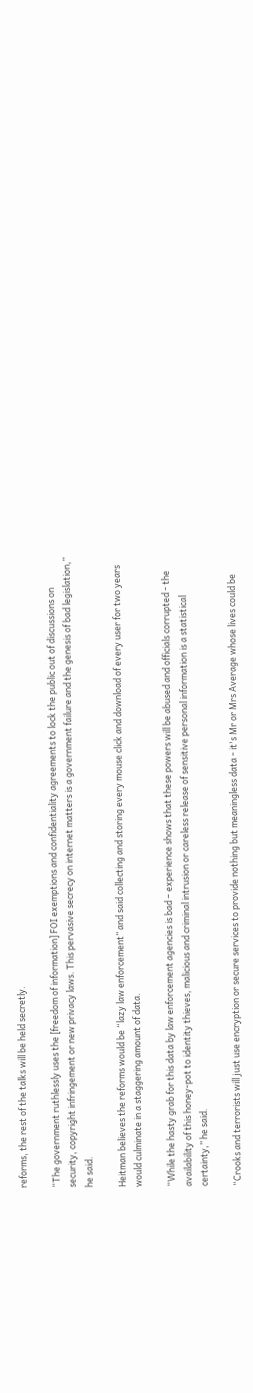reforms, the rest of the talks will be held secretly.

“The government ruthlessly uses the [freedom of information] FOI exemptions and confidentiality agreements to lock the public out of discussions on security, copyright infringement or new privacy laws. This pervasive secrecy on internet matters is a government failure and the genesis of bad legislation,” he said.

Heitman believes the reforms would be “lazy law enforcement” and said collecting and storing every mouse click and download of every user for two years would culminate in a staggering amount of data.

“While the hasty grab for this data by law enforcement agencies is bad – experience shows that these powers will be abused and officials corrupted - the availability of this honey-pot to identity thieves, malicious and criminal intrusion or careless release of sensitive personal information is a statistical certainty,” he said.

“Crooks and terrorists will just use encryption or secure services to provide nothing but meaningless data - it's Mr or Mrs Average whose lives could be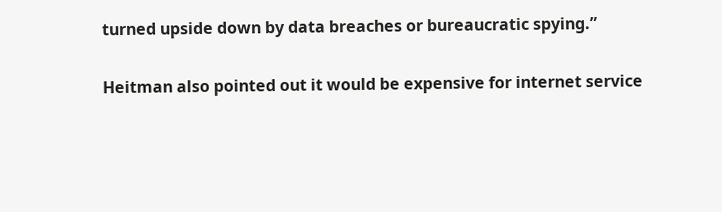turned upside down by data breaches or bureaucratic spying.”

Heitman also pointed out it would be expensive for internet service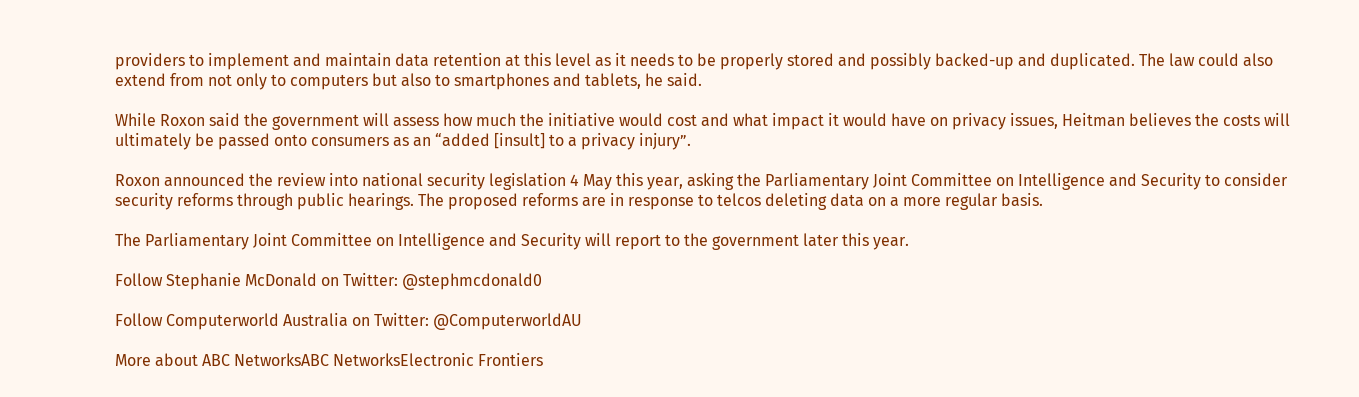providers to implement and maintain data retention at this level as it needs to be properly stored and possibly backed-up and duplicated. The law could also extend from not only to computers but also to smartphones and tablets, he said.

While Roxon said the government will assess how much the initiative would cost and what impact it would have on privacy issues, Heitman believes the costs will ultimately be passed onto consumers as an “added [insult] to a privacy injury”.

Roxon announced the review into national security legislation 4 May this year, asking the Parliamentary Joint Committee on Intelligence and Security to consider security reforms through public hearings. The proposed reforms are in response to telcos deleting data on a more regular basis.

The Parliamentary Joint Committee on Intelligence and Security will report to the government later this year.

Follow Stephanie McDonald on Twitter: @stephmcdonald0

Follow Computerworld Australia on Twitter: @ComputerworldAU

More about ABC NetworksABC NetworksElectronic Frontiers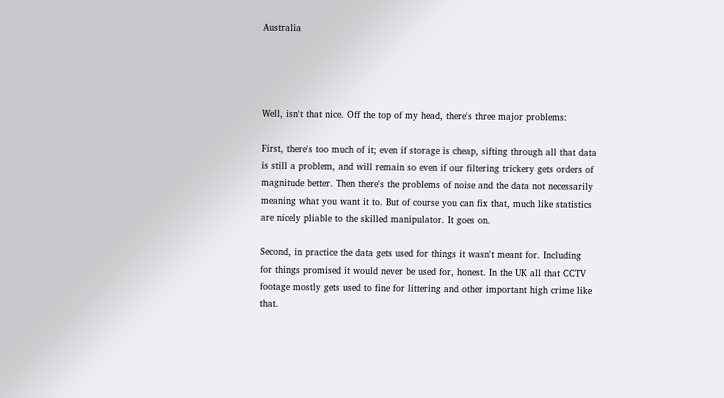Australia




Well, isn't that nice. Off the top of my head, there's three major problems:

First, there's too much of it; even if storage is cheap, sifting through all that data is still a problem, and will remain so even if our filtering trickery gets orders of magnitude better. Then there's the problems of noise and the data not necessarily meaning what you want it to. But of course you can fix that, much like statistics are nicely pliable to the skilled manipulator. It goes on.

Second, in practice the data gets used for things it wasn't meant for. Including for things promised it would never be used for, honest. In the UK all that CCTV footage mostly gets used to fine for littering and other important high crime like that.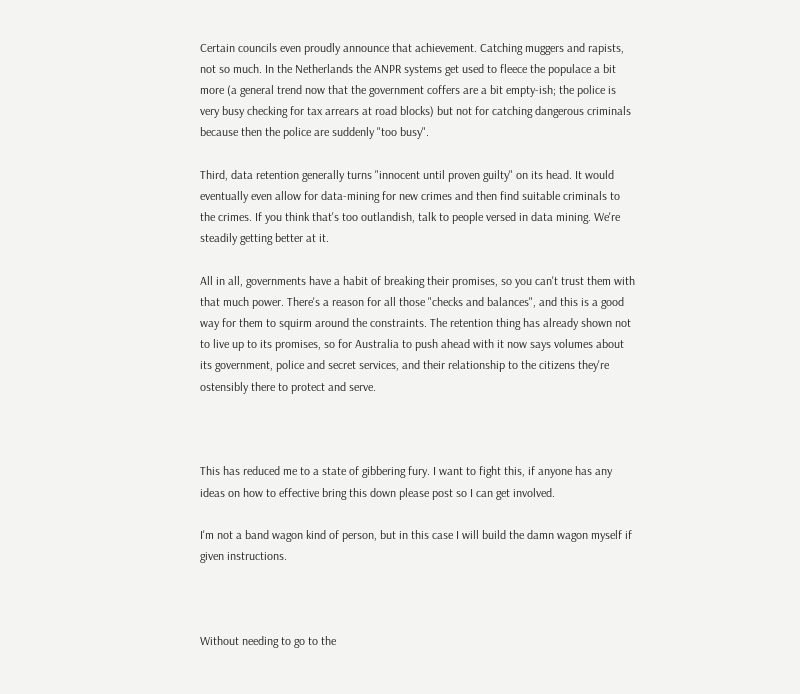Certain councils even proudly announce that achievement. Catching muggers and rapists, not so much. In the Netherlands the ANPR systems get used to fleece the populace a bit more (a general trend now that the government coffers are a bit empty-ish; the police is very busy checking for tax arrears at road blocks) but not for catching dangerous criminals because then the police are suddenly "too busy".

Third, data retention generally turns "innocent until proven guilty" on its head. It would eventually even allow for data-mining for new crimes and then find suitable criminals to the crimes. If you think that's too outlandish, talk to people versed in data mining. We're steadily getting better at it.

All in all, governments have a habit of breaking their promises, so you can't trust them with that much power. There's a reason for all those "checks and balances", and this is a good way for them to squirm around the constraints. The retention thing has already shown not to live up to its promises, so for Australia to push ahead with it now says volumes about its government, police and secret services, and their relationship to the citizens they're ostensibly there to protect and serve.



This has reduced me to a state of gibbering fury. I want to fight this, if anyone has any ideas on how to effective bring this down please post so I can get involved.

I'm not a band wagon kind of person, but in this case I will build the damn wagon myself if given instructions.



Without needing to go to the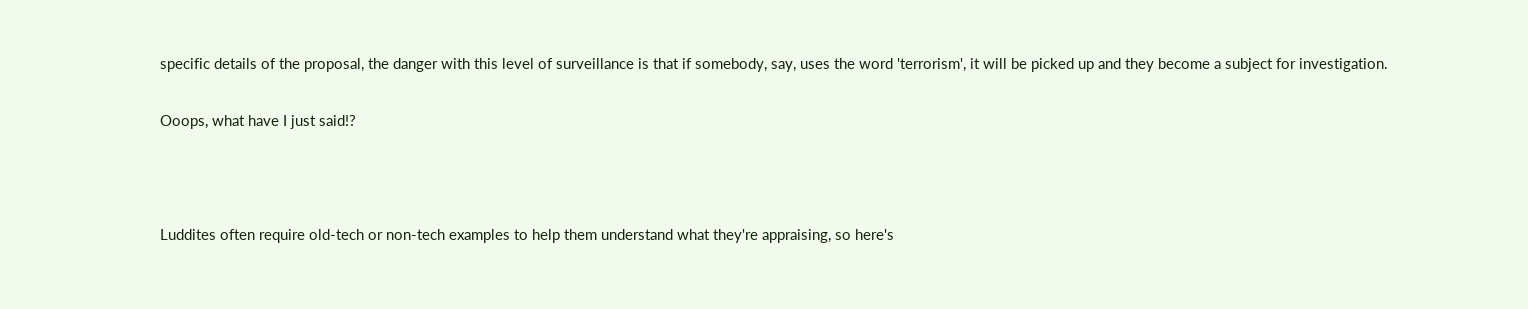specific details of the proposal, the danger with this level of surveillance is that if somebody, say, uses the word 'terrorism', it will be picked up and they become a subject for investigation.

Ooops, what have I just said!?



Luddites often require old-tech or non-tech examples to help them understand what they're appraising, so here's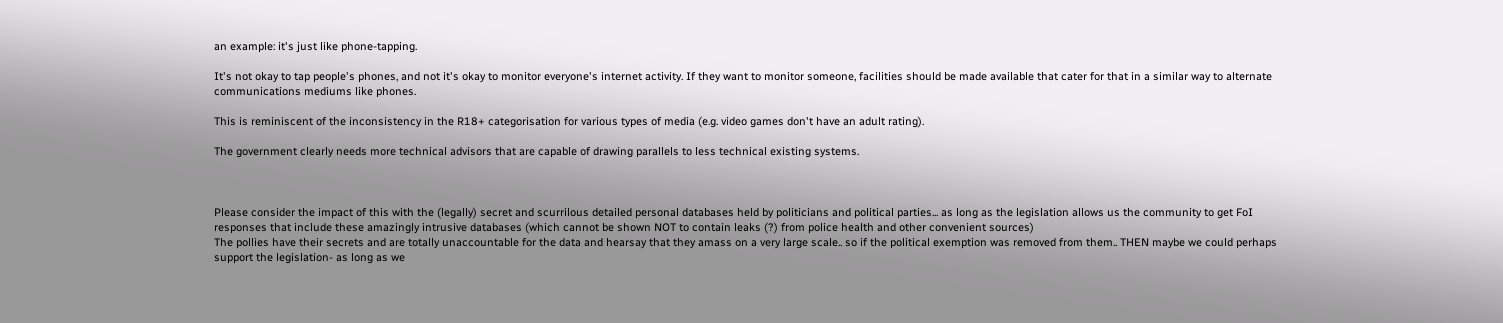an example: it's just like phone-tapping.

It's not okay to tap people's phones, and not it's okay to monitor everyone's internet activity. If they want to monitor someone, facilities should be made available that cater for that in a similar way to alternate communications mediums like phones.

This is reminiscent of the inconsistency in the R18+ categorisation for various types of media (e.g. video games don't have an adult rating).

The government clearly needs more technical advisors that are capable of drawing parallels to less technical existing systems.



Please consider the impact of this with the (legally) secret and scurrilous detailed personal databases held by politicians and political parties... as long as the legislation allows us the community to get FoI responses that include these amazingly intrusive databases (which cannot be shown NOT to contain leaks (?) from police health and other convenient sources)
The pollies have their secrets and are totally unaccountable for the data and hearsay that they amass on a very large scale.. so if the political exemption was removed from them.. THEN maybe we could perhaps support the legislation- as long as we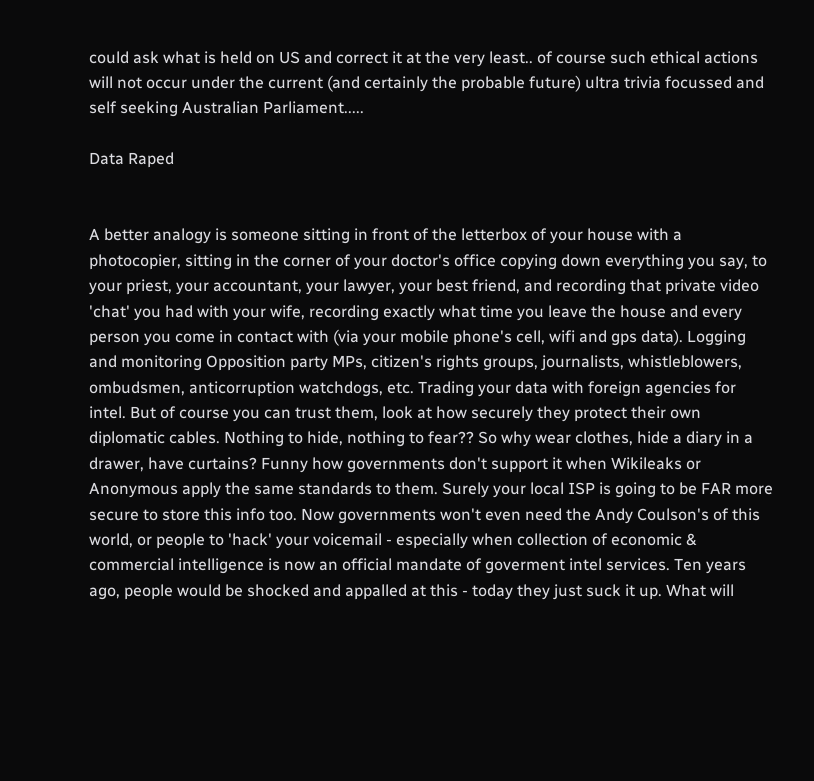could ask what is held on US and correct it at the very least.. of course such ethical actions will not occur under the current (and certainly the probable future) ultra trivia focussed and self seeking Australian Parliament.....

Data Raped


A better analogy is someone sitting in front of the letterbox of your house with a photocopier, sitting in the corner of your doctor's office copying down everything you say, to your priest, your accountant, your lawyer, your best friend, and recording that private video 'chat' you had with your wife, recording exactly what time you leave the house and every person you come in contact with (via your mobile phone's cell, wifi and gps data). Logging and monitoring Opposition party MPs, citizen's rights groups, journalists, whistleblowers, ombudsmen, anticorruption watchdogs, etc. Trading your data with foreign agencies for intel. But of course you can trust them, look at how securely they protect their own diplomatic cables. Nothing to hide, nothing to fear?? So why wear clothes, hide a diary in a drawer, have curtains? Funny how governments don't support it when Wikileaks or Anonymous apply the same standards to them. Surely your local ISP is going to be FAR more secure to store this info too. Now governments won't even need the Andy Coulson's of this world, or people to 'hack' your voicemail - especially when collection of economic & commercial intelligence is now an official mandate of goverment intel services. Ten years ago, people would be shocked and appalled at this - today they just suck it up. What will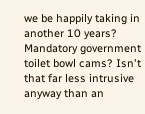we be happily taking in another 10 years? Mandatory government toilet bowl cams? Isn't that far less intrusive anyway than an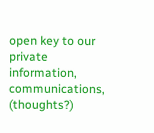open key to our private information, communications, (thoughts?)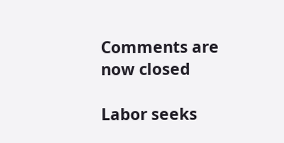Comments are now closed

Labor seeks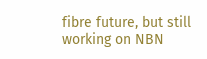fibre future, but still working on NBN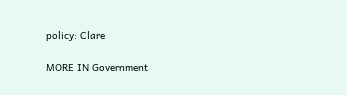policy: Clare

MORE IN Government